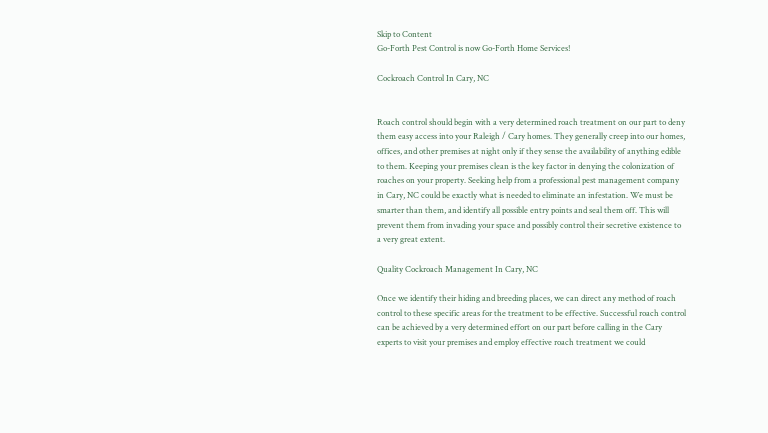Skip to Content
Go-Forth Pest Control is now Go-Forth Home Services!

Cockroach Control In Cary, NC


Roach control should begin with a very determined roach treatment on our part to deny them easy access into your Raleigh / Cary homes. They generally creep into our homes, offices, and other premises at night only if they sense the availability of anything edible to them. Keeping your premises clean is the key factor in denying the colonization of roaches on your property. Seeking help from a professional pest management company in Cary, NC could be exactly what is needed to eliminate an infestation. We must be smarter than them, and identify all possible entry points and seal them off. This will prevent them from invading your space and possibly control their secretive existence to a very great extent.

Quality Cockroach Management In Cary, NC

Once we identify their hiding and breeding places, we can direct any method of roach control to these specific areas for the treatment to be effective. Successful roach control can be achieved by a very determined effort on our part before calling in the Cary experts to visit your premises and employ effective roach treatment we could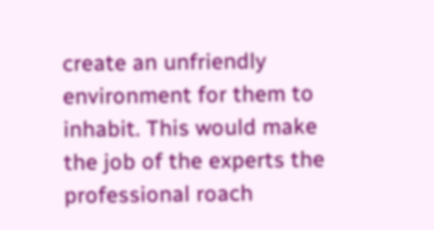create an unfriendly environment for them to inhabit. This would make the job of the experts the professional roach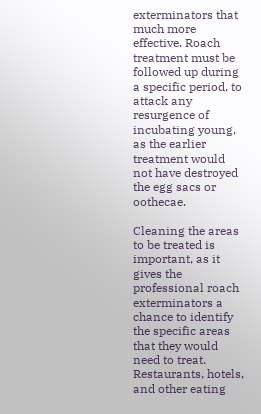exterminators that much more effective. Roach treatment must be followed up during a specific period, to attack any resurgence of incubating young, as the earlier treatment would not have destroyed the egg sacs or oothecae.

Cleaning the areas to be treated is important, as it gives the professional roach exterminators a chance to identify the specific areas that they would need to treat. Restaurants, hotels, and other eating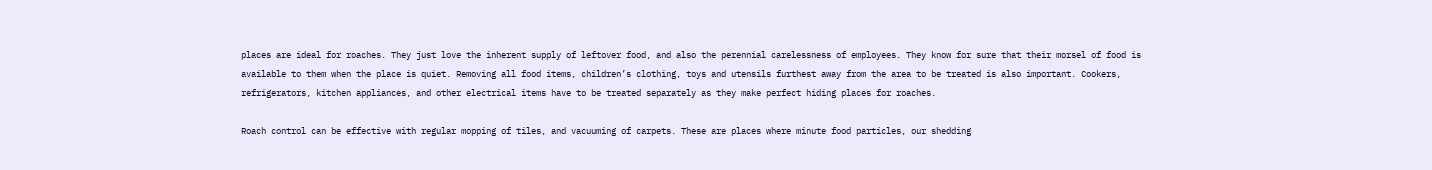places are ideal for roaches. They just love the inherent supply of leftover food, and also the perennial carelessness of employees. They know for sure that their morsel of food is available to them when the place is quiet. Removing all food items, children’s clothing, toys and utensils furthest away from the area to be treated is also important. Cookers, refrigerators, kitchen appliances, and other electrical items have to be treated separately as they make perfect hiding places for roaches.

Roach control can be effective with regular mopping of tiles, and vacuuming of carpets. These are places where minute food particles, our shedding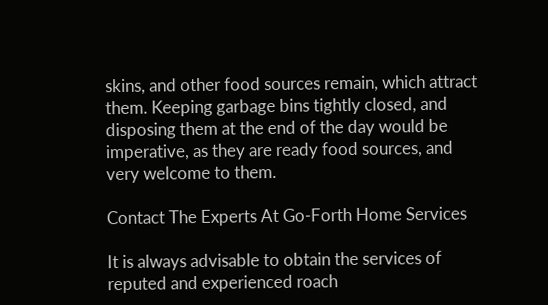skins, and other food sources remain, which attract them. Keeping garbage bins tightly closed, and disposing them at the end of the day would be imperative, as they are ready food sources, and very welcome to them.

Contact The Experts At Go-Forth Home Services

It is always advisable to obtain the services of reputed and experienced roach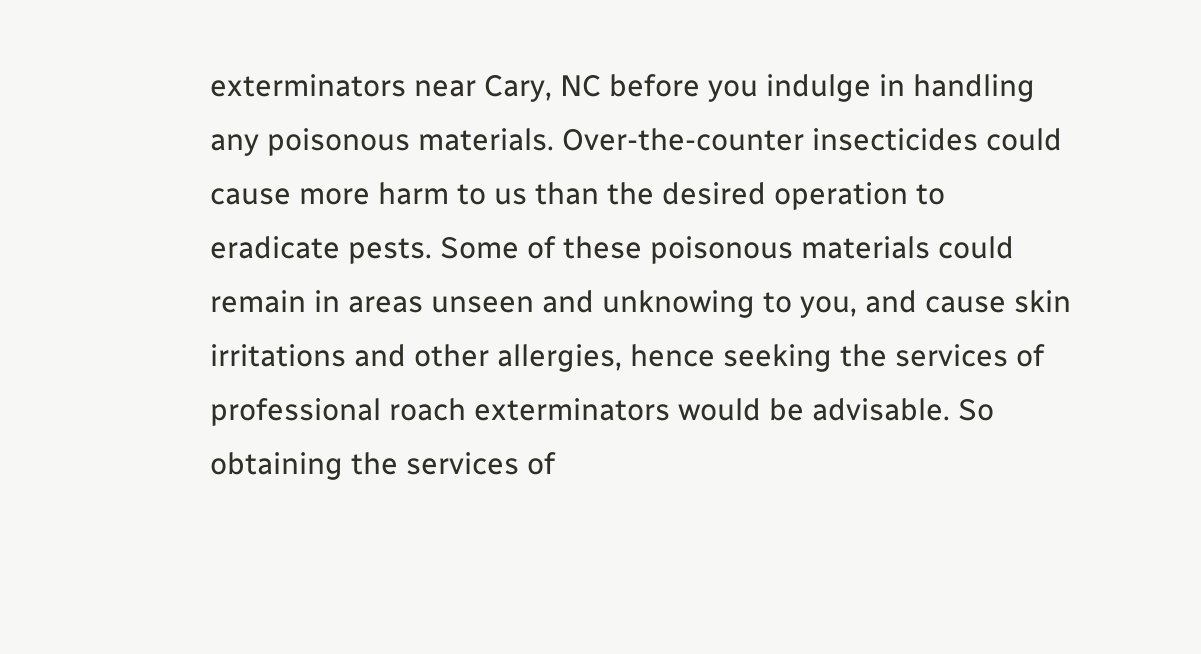exterminators near Cary, NC before you indulge in handling any poisonous materials. Over-the-counter insecticides could cause more harm to us than the desired operation to eradicate pests. Some of these poisonous materials could remain in areas unseen and unknowing to you, and cause skin irritations and other allergies, hence seeking the services of professional roach exterminators would be advisable. So obtaining the services of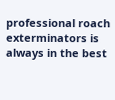professional roach exterminators is always in the best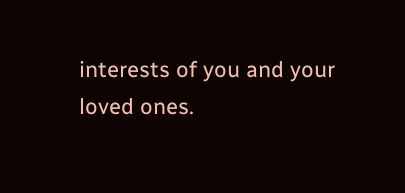interests of you and your loved ones.